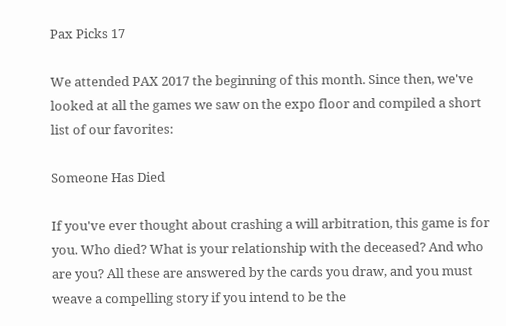Pax Picks 17

We attended PAX 2017 the beginning of this month. Since then, we've looked at all the games we saw on the expo floor and compiled a short list of our favorites:

Someone Has Died

If you've ever thought about crashing a will arbitration, this game is for you. Who died? What is your relationship with the deceased? And who are you? All these are answered by the cards you draw, and you must weave a compelling story if you intend to be the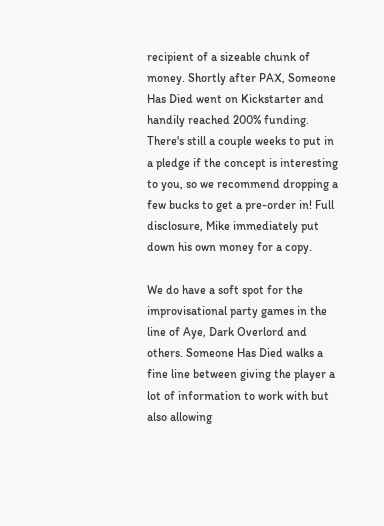recipient of a sizeable chunk of money. Shortly after PAX, Someone Has Died went on Kickstarter and handily reached 200% funding. There's still a couple weeks to put in a pledge if the concept is interesting to you, so we recommend dropping a few bucks to get a pre-order in! Full disclosure, Mike immediately put down his own money for a copy.

We do have a soft spot for the improvisational party games in the line of Aye, Dark Overlord and others. Someone Has Died walks a fine line between giving the player a lot of information to work with but also allowing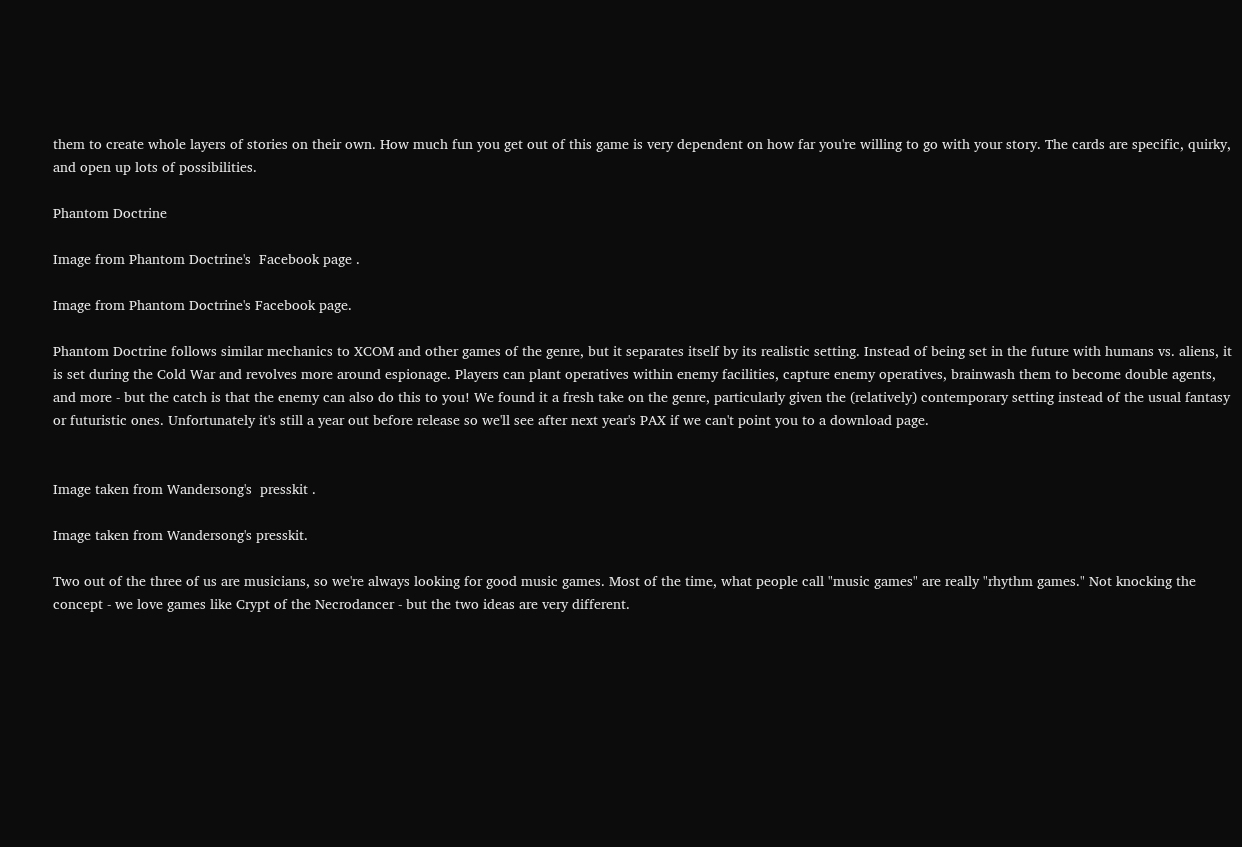them to create whole layers of stories on their own. How much fun you get out of this game is very dependent on how far you're willing to go with your story. The cards are specific, quirky, and open up lots of possibilities.

Phantom Doctrine

Image from Phantom Doctrine's  Facebook page .

Image from Phantom Doctrine's Facebook page.

Phantom Doctrine follows similar mechanics to XCOM and other games of the genre, but it separates itself by its realistic setting. Instead of being set in the future with humans vs. aliens, it is set during the Cold War and revolves more around espionage. Players can plant operatives within enemy facilities, capture enemy operatives, brainwash them to become double agents, and more - but the catch is that the enemy can also do this to you! We found it a fresh take on the genre, particularly given the (relatively) contemporary setting instead of the usual fantasy or futuristic ones. Unfortunately it's still a year out before release so we'll see after next year's PAX if we can't point you to a download page.


Image taken from Wandersong's  presskit .

Image taken from Wandersong's presskit.

Two out of the three of us are musicians, so we're always looking for good music games. Most of the time, what people call "music games" are really "rhythm games." Not knocking the concept - we love games like Crypt of the Necrodancer - but the two ideas are very different.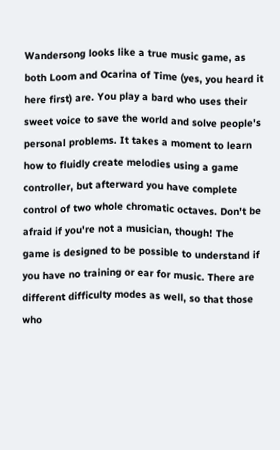Wandersong looks like a true music game, as both Loom and Ocarina of Time (yes, you heard it here first) are. You play a bard who uses their sweet voice to save the world and solve people's personal problems. It takes a moment to learn how to fluidly create melodies using a game controller, but afterward you have complete control of two whole chromatic octaves. Don't be afraid if you're not a musician, though! The game is designed to be possible to understand if you have no training or ear for music. There are different difficulty modes as well, so that those who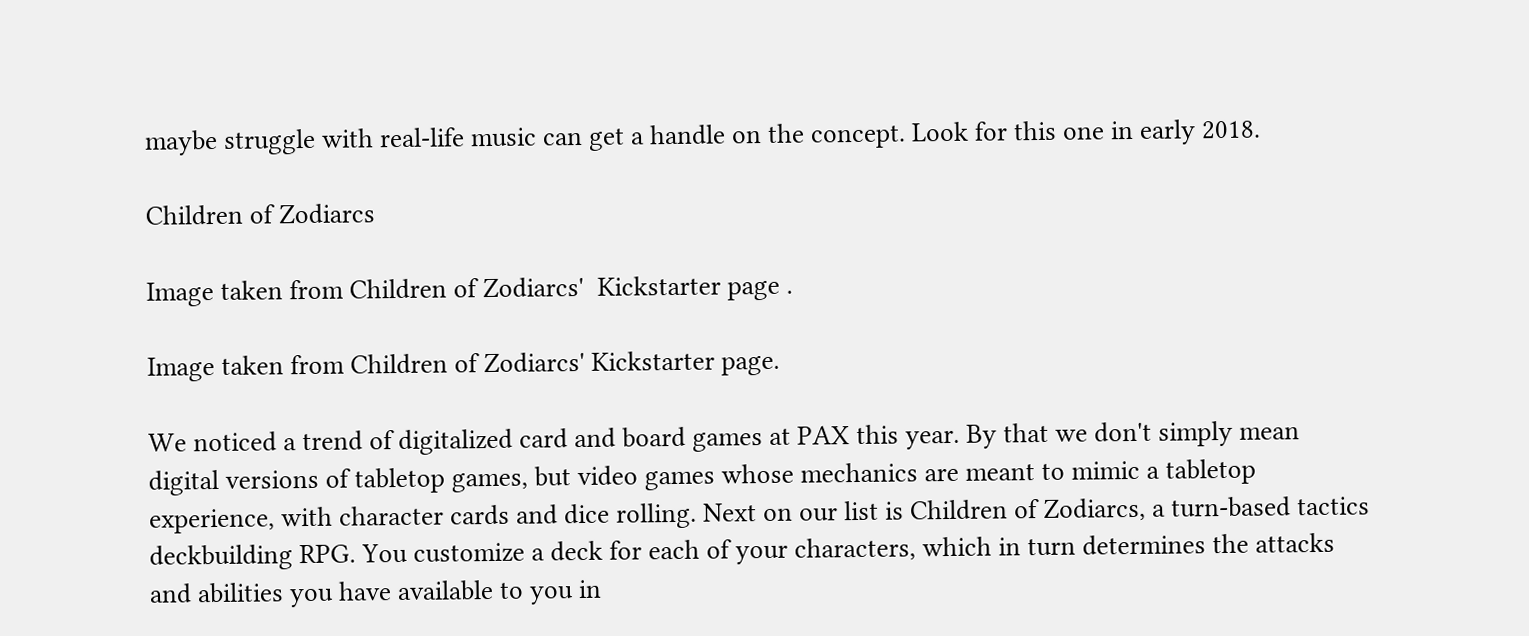maybe struggle with real-life music can get a handle on the concept. Look for this one in early 2018.

Children of Zodiarcs

Image taken from Children of Zodiarcs'  Kickstarter page .

Image taken from Children of Zodiarcs' Kickstarter page.

We noticed a trend of digitalized card and board games at PAX this year. By that we don't simply mean digital versions of tabletop games, but video games whose mechanics are meant to mimic a tabletop experience, with character cards and dice rolling. Next on our list is Children of Zodiarcs, a turn-based tactics deckbuilding RPG. You customize a deck for each of your characters, which in turn determines the attacks and abilities you have available to you in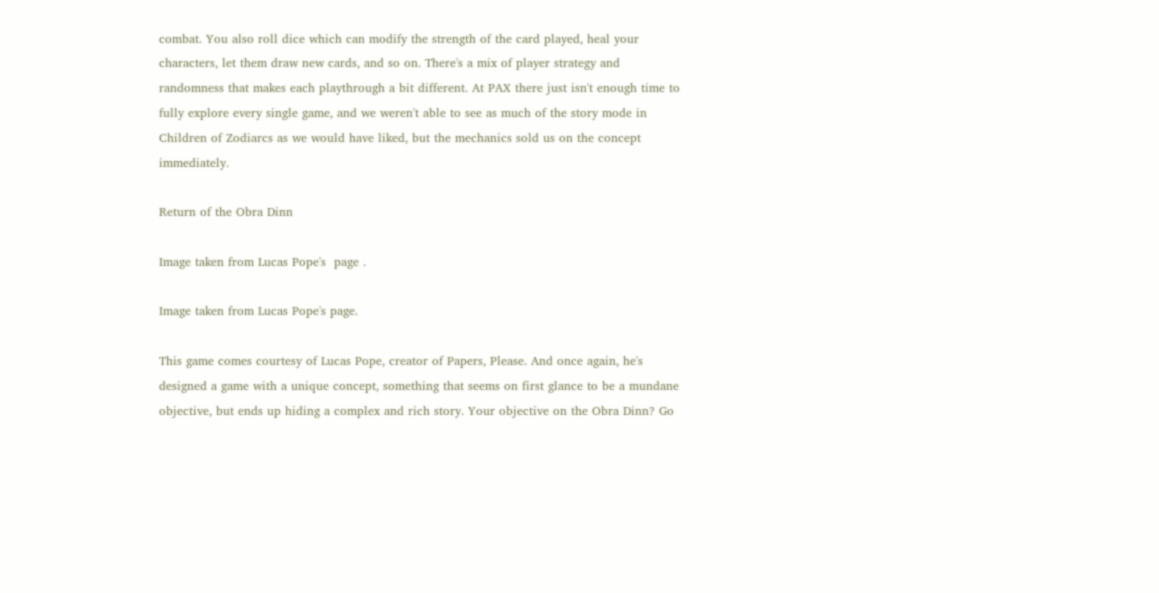combat. You also roll dice which can modify the strength of the card played, heal your characters, let them draw new cards, and so on. There's a mix of player strategy and randomness that makes each playthrough a bit different. At PAX there just isn't enough time to fully explore every single game, and we weren't able to see as much of the story mode in Children of Zodiarcs as we would have liked, but the mechanics sold us on the concept immediately.

Return of the Obra Dinn

Image taken from Lucas Pope's  page .

Image taken from Lucas Pope's page.

This game comes courtesy of Lucas Pope, creator of Papers, Please. And once again, he's designed a game with a unique concept, something that seems on first glance to be a mundane objective, but ends up hiding a complex and rich story. Your objective on the Obra Dinn? Go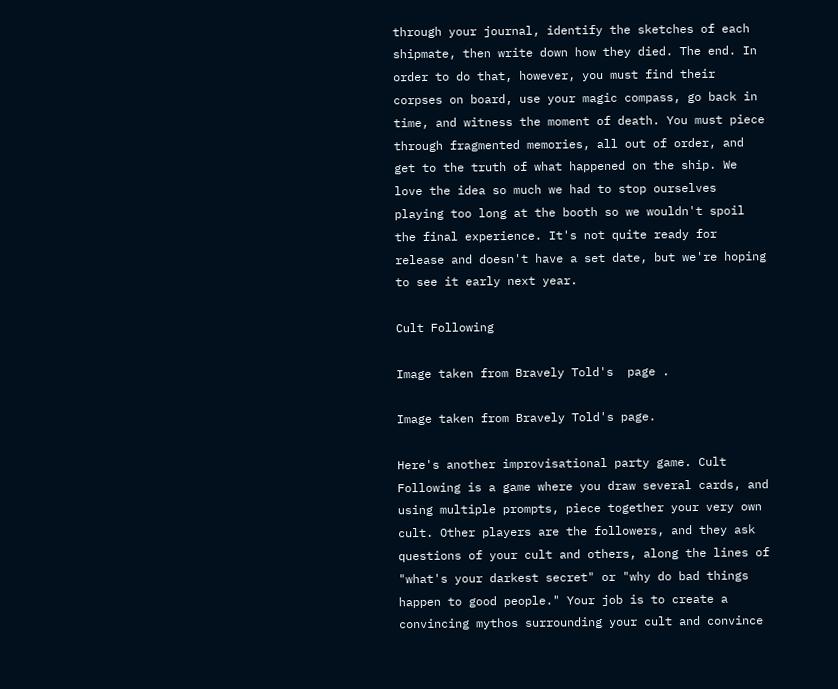through your journal, identify the sketches of each shipmate, then write down how they died. The end. In order to do that, however, you must find their corpses on board, use your magic compass, go back in time, and witness the moment of death. You must piece through fragmented memories, all out of order, and get to the truth of what happened on the ship. We love the idea so much we had to stop ourselves playing too long at the booth so we wouldn't spoil the final experience. It's not quite ready for release and doesn't have a set date, but we're hoping to see it early next year.

Cult Following

Image taken from Bravely Told's  page .

Image taken from Bravely Told's page.

Here's another improvisational party game. Cult Following is a game where you draw several cards, and using multiple prompts, piece together your very own cult. Other players are the followers, and they ask questions of your cult and others, along the lines of "what's your darkest secret" or "why do bad things happen to good people." Your job is to create a convincing mythos surrounding your cult and convince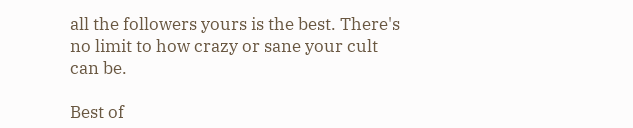all the followers yours is the best. There's no limit to how crazy or sane your cult can be.

Best of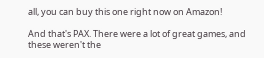all, you can buy this one right now on Amazon!

And that's PAX. There were a lot of great games, and these weren't the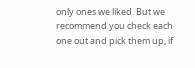only ones we liked. But we recommend you check each one out and pick them up, if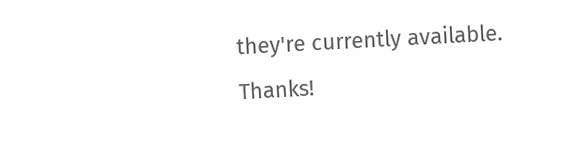they're currently available. Thanks!